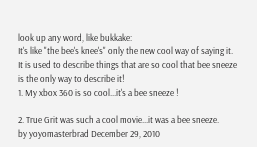look up any word, like bukkake:
It's like "the bee's knee's" only the new cool way of saying it. It is used to describe things that are so cool that bee sneeze is the only way to describe it!
1. My xbox 360 is so cool...it's a bee sneeze !

2. True Grit was such a cool movie...it was a bee sneeze.
by yoyomasterbrad December 29, 2010